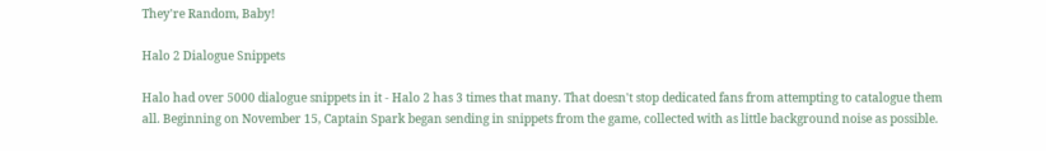They're Random, Baby!

Halo 2 Dialogue Snippets

Halo had over 5000 dialogue snippets in it - Halo 2 has 3 times that many. That doesn't stop dedicated fans from attempting to catalogue them all. Beginning on November 15, Captain Spark began sending in snippets from the game, collected with as little background noise as possible.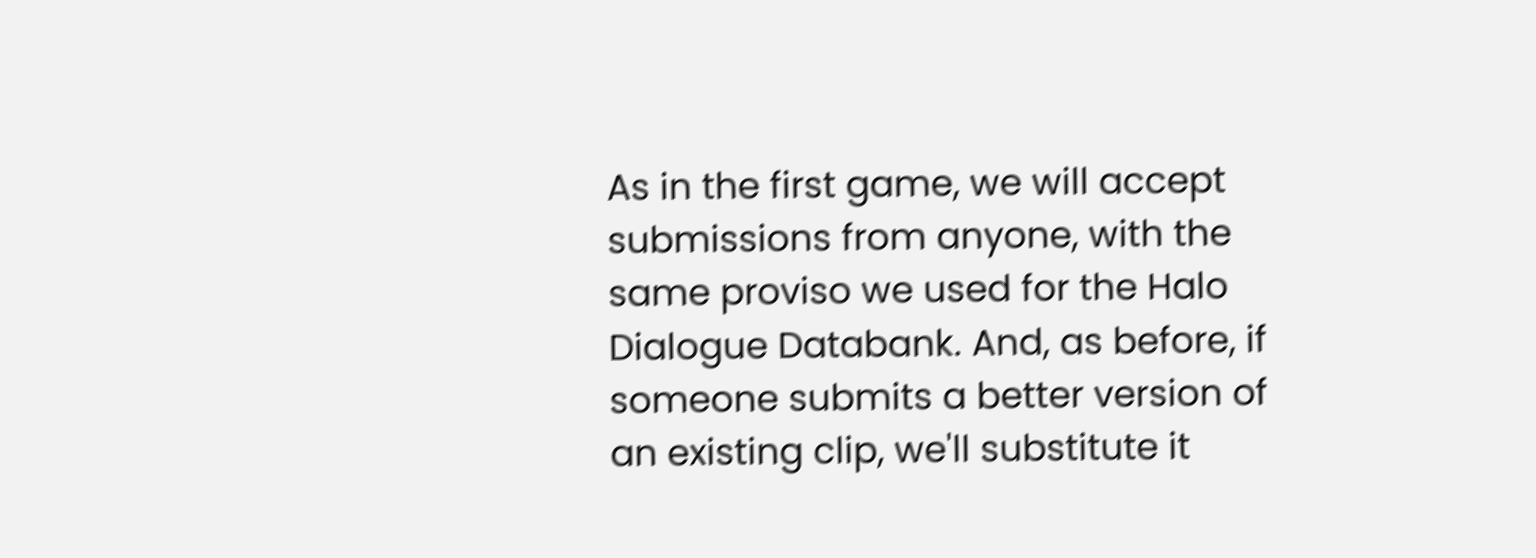As in the first game, we will accept submissions from anyone, with the same proviso we used for the Halo Dialogue Databank. And, as before, if someone submits a better version of an existing clip, we'll substitute it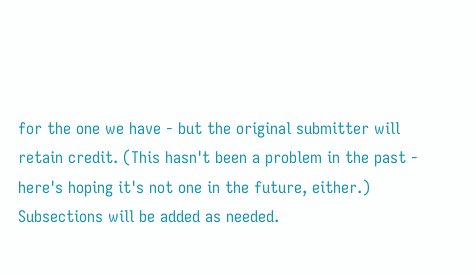for the one we have - but the original submitter will retain credit. (This hasn't been a problem in the past - here's hoping it's not one in the future, either.) Subsections will be added as needed.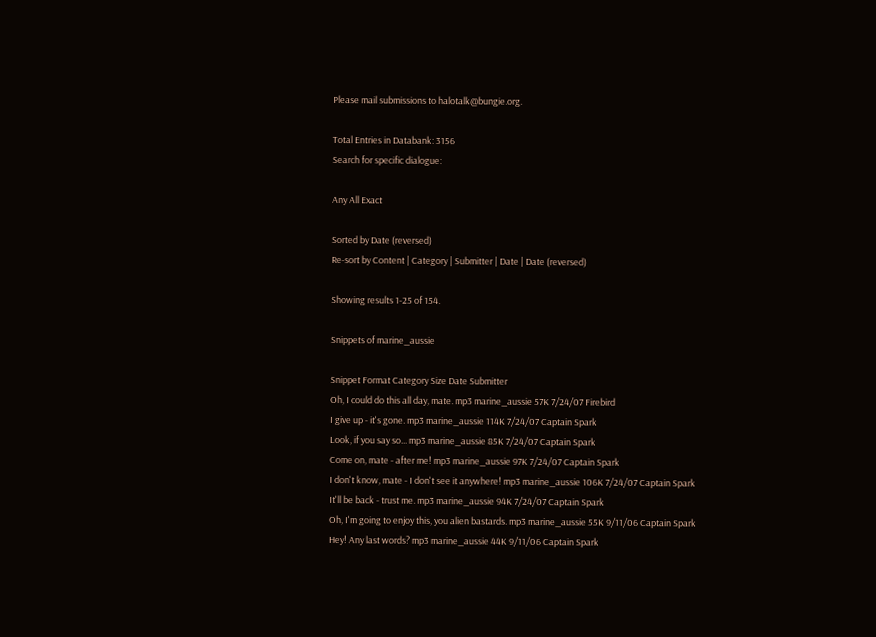Please mail submissions to halotalk@bungie.org.

Total Entries in Databank: 3156
Search for specific dialogue:

Any All Exact

Sorted by Date (reversed)
Re-sort by Content | Category | Submitter | Date | Date (reversed)

Showing results 1-25 of 154.

Snippets of marine_aussie

Snippet Format Category Size Date Submitter
Oh, I could do this all day, mate. mp3 marine_aussie 57K 7/24/07 Firebird
I give up - it's gone. mp3 marine_aussie 114K 7/24/07 Captain Spark
Look, if you say so... mp3 marine_aussie 85K 7/24/07 Captain Spark
Come on, mate - after me! mp3 marine_aussie 97K 7/24/07 Captain Spark
I don't know, mate - I don't see it anywhere! mp3 marine_aussie 106K 7/24/07 Captain Spark
It'll be back - trust me. mp3 marine_aussie 94K 7/24/07 Captain Spark
Oh, I'm going to enjoy this, you alien bastards. mp3 marine_aussie 55K 9/11/06 Captain Spark
Hey! Any last words? mp3 marine_aussie 44K 9/11/06 Captain Spark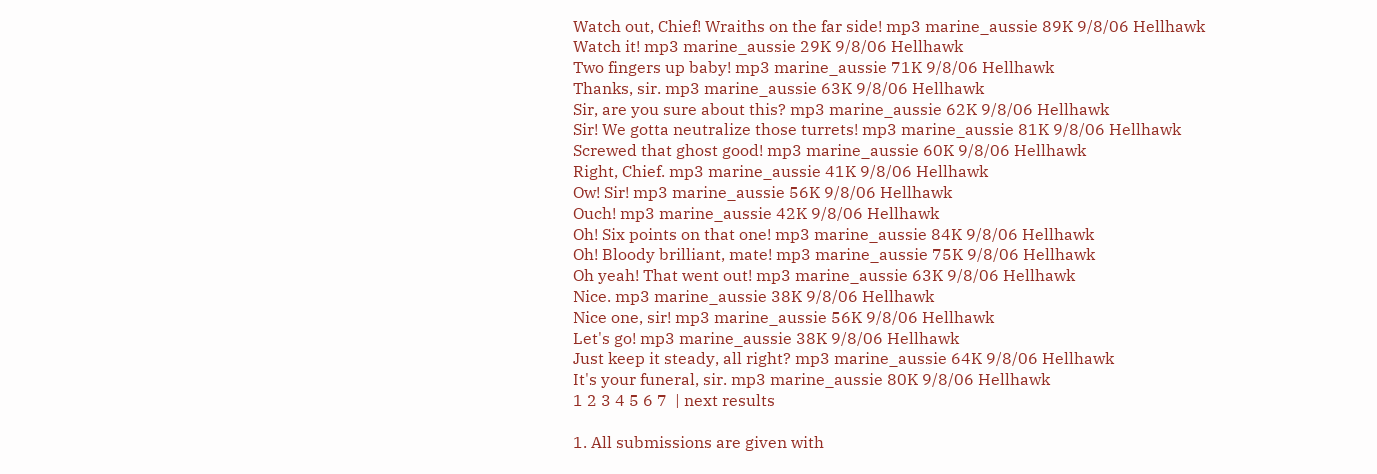Watch out, Chief! Wraiths on the far side! mp3 marine_aussie 89K 9/8/06 Hellhawk
Watch it! mp3 marine_aussie 29K 9/8/06 Hellhawk
Two fingers up baby! mp3 marine_aussie 71K 9/8/06 Hellhawk
Thanks, sir. mp3 marine_aussie 63K 9/8/06 Hellhawk
Sir, are you sure about this? mp3 marine_aussie 62K 9/8/06 Hellhawk
Sir! We gotta neutralize those turrets! mp3 marine_aussie 81K 9/8/06 Hellhawk
Screwed that ghost good! mp3 marine_aussie 60K 9/8/06 Hellhawk
Right, Chief. mp3 marine_aussie 41K 9/8/06 Hellhawk
Ow! Sir! mp3 marine_aussie 56K 9/8/06 Hellhawk
Ouch! mp3 marine_aussie 42K 9/8/06 Hellhawk
Oh! Six points on that one! mp3 marine_aussie 84K 9/8/06 Hellhawk
Oh! Bloody brilliant, mate! mp3 marine_aussie 75K 9/8/06 Hellhawk
Oh yeah! That went out! mp3 marine_aussie 63K 9/8/06 Hellhawk
Nice. mp3 marine_aussie 38K 9/8/06 Hellhawk
Nice one, sir! mp3 marine_aussie 56K 9/8/06 Hellhawk
Let's go! mp3 marine_aussie 38K 9/8/06 Hellhawk
Just keep it steady, all right? mp3 marine_aussie 64K 9/8/06 Hellhawk
It's your funeral, sir. mp3 marine_aussie 80K 9/8/06 Hellhawk
1 2 3 4 5 6 7  | next results

1. All submissions are given with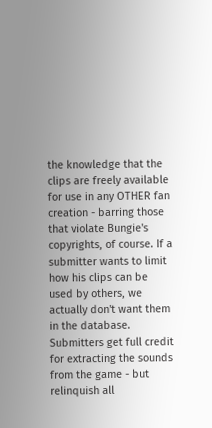the knowledge that the clips are freely available for use in any OTHER fan creation - barring those that violate Bungie's copyrights, of course. If a submitter wants to limit how his clips can be used by others, we actually don't want them in the database. Submitters get full credit for extracting the sounds from the game - but relinquish all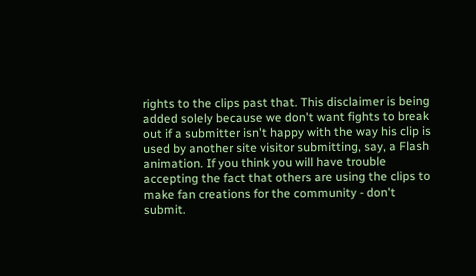rights to the clips past that. This disclaimer is being added solely because we don't want fights to break out if a submitter isn't happy with the way his clip is used by another site visitor submitting, say, a Flash animation. If you think you will have trouble accepting the fact that others are using the clips to make fan creations for the community - don't submit.